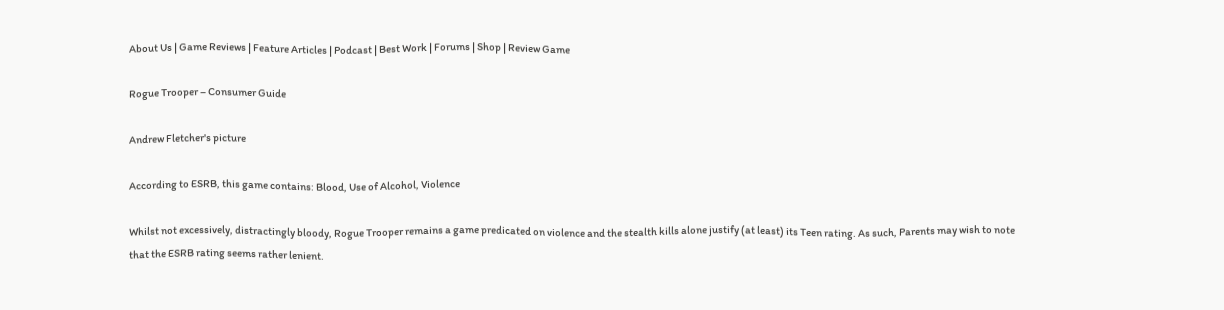About Us | Game Reviews | Feature Articles | Podcast | Best Work | Forums | Shop | Review Game

Rogue Trooper – Consumer Guide

Andrew Fletcher's picture

According to ESRB, this game contains: Blood, Use of Alcohol, Violence

Whilst not excessively, distractingly bloody, Rogue Trooper remains a game predicated on violence and the stealth kills alone justify (at least) its Teen rating. As such, Parents may wish to note that the ESRB rating seems rather lenient.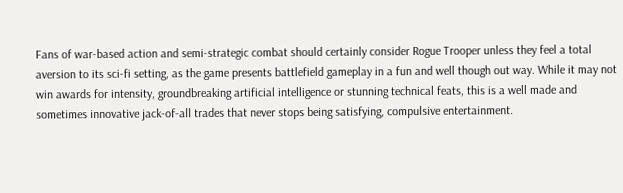Fans of war-based action and semi-strategic combat should certainly consider Rogue Trooper unless they feel a total aversion to its sci-fi setting, as the game presents battlefield gameplay in a fun and well though out way. While it may not win awards for intensity, groundbreaking artificial intelligence or stunning technical feats, this is a well made and sometimes innovative jack-of-all trades that never stops being satisfying, compulsive entertainment.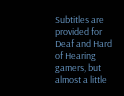Subtitles are provided for Deaf and Hard of Hearing gamers, but almost a little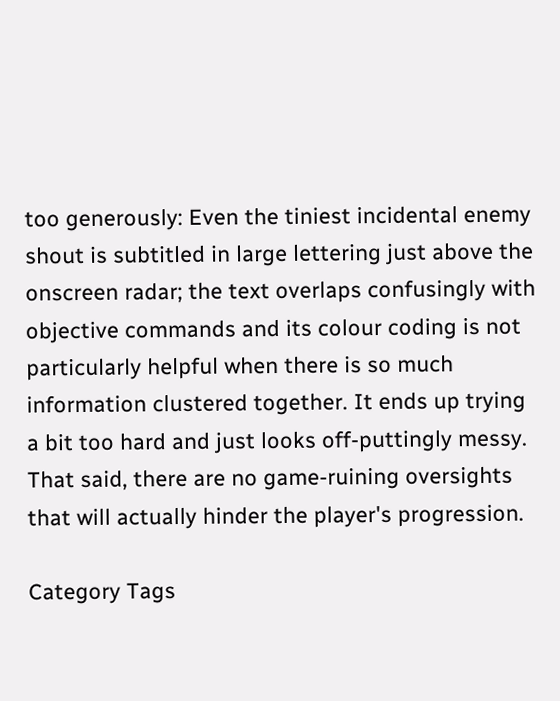too generously: Even the tiniest incidental enemy shout is subtitled in large lettering just above the onscreen radar; the text overlaps confusingly with objective commands and its colour coding is not particularly helpful when there is so much information clustered together. It ends up trying a bit too hard and just looks off-puttingly messy. That said, there are no game-ruining oversights that will actually hinder the player's progression.

Category Tags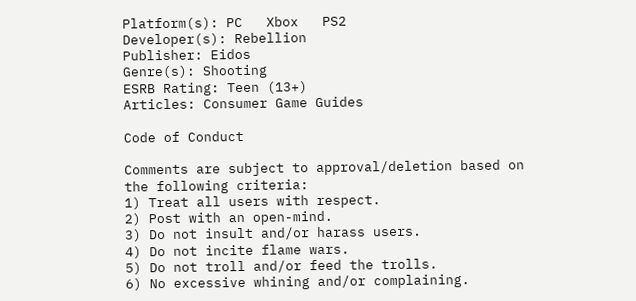Platform(s): PC   Xbox   PS2
Developer(s): Rebellion
Publisher: Eidos
Genre(s): Shooting
ESRB Rating: Teen (13+)
Articles: Consumer Game Guides

Code of Conduct

Comments are subject to approval/deletion based on the following criteria:
1) Treat all users with respect.
2) Post with an open-mind.
3) Do not insult and/or harass users.
4) Do not incite flame wars.
5) Do not troll and/or feed the trolls.
6) No excessive whining and/or complaining.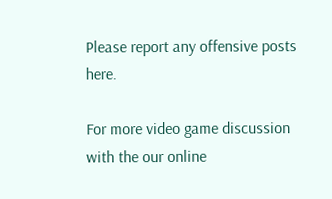Please report any offensive posts here.

For more video game discussion with the our online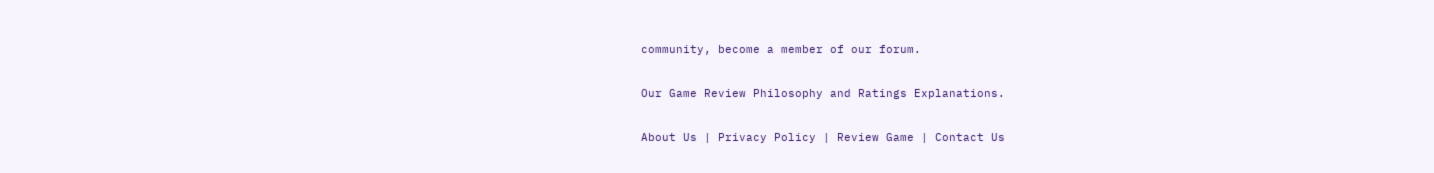community, become a member of our forum.

Our Game Review Philosophy and Ratings Explanations.

About Us | Privacy Policy | Review Game | Contact Us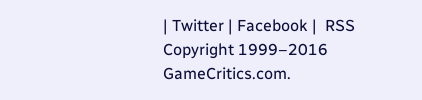| Twitter | Facebook |  RSS
Copyright 1999–2016 GameCritics.com.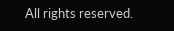All rights reserved.